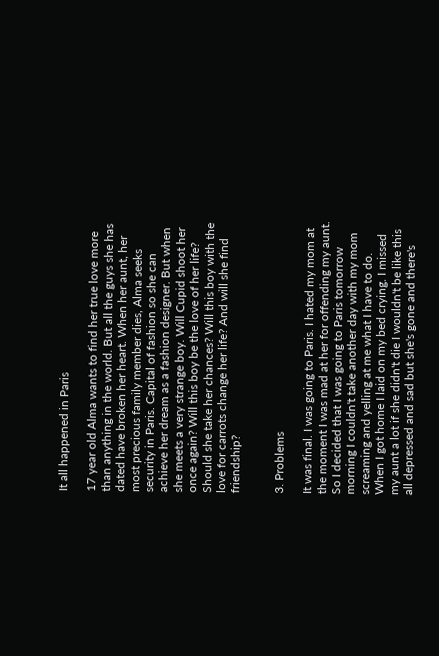It all happened in Paris

17 year old Alma wants to find her true love more than anything in the world. But all the guys she has dated have broken her heart. When her aunt, her most precious family member dies, Alma seeks security in Paris. Capital of fashion so she can achieve her dream as a fashion designer. But when she meets a very strange boy. Will Cupid shoot her once again? Will this boy be the love of her life? Should she take her chances? Will this boy with the love for carrots change her life? And will she find friendship?


3. Problems

It was final. I was going to Paris. I hated my mom at the moment I was mad at her for offending my aunt. So I decided that I was going to Paris tomorrow morning I couldn't take another day with my mom screaming and yelling at me what I have to do. When I got home I laid on my bed crying. I missed my aunt a lot if she didn't die I wouldn't be like this all depressed and sad but she's gone and there's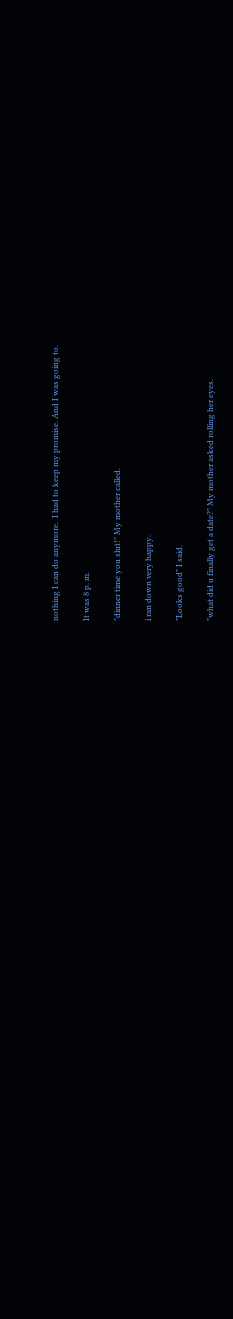nothing I can do anymore.  I had to keep my promise. And I was going to.

It was 8 p. m.

"dinner time you slut!" My mother called.

i ran down very happy.

"Looks good" I said.

"what did u finally get a date?" My mother asked rolling her eyes.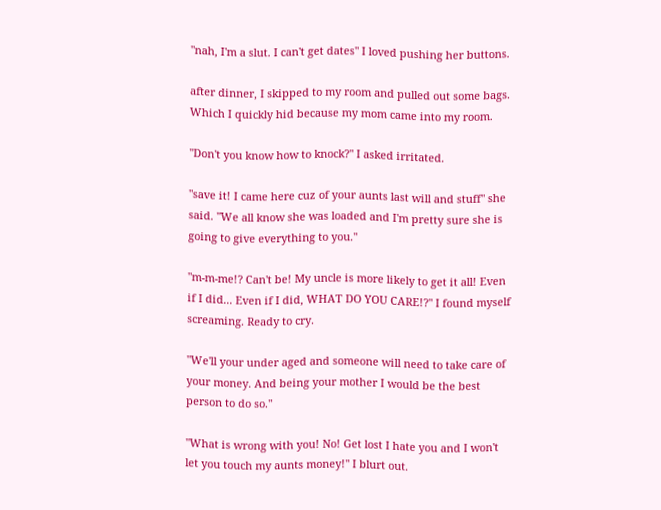"nah, I'm a slut. I can't get dates" I loved pushing her buttons.

after dinner, I skipped to my room and pulled out some bags. Which I quickly hid because my mom came into my room.

"Don't you know how to knock?" I asked irritated.

"save it! I came here cuz of your aunts last will and stuff" she said. "We all know she was loaded and I'm pretty sure she is going to give everything to you."

"m-m-me!? Can't be! My uncle is more likely to get it all! Even if I did... Even if I did, WHAT DO YOU CARE!?" I found myself screaming. Ready to cry.

"We'll your under aged and someone will need to take care of your money. And being your mother I would be the best person to do so."

"What is wrong with you! No! Get lost I hate you and I won't let you touch my aunts money!" I blurt out.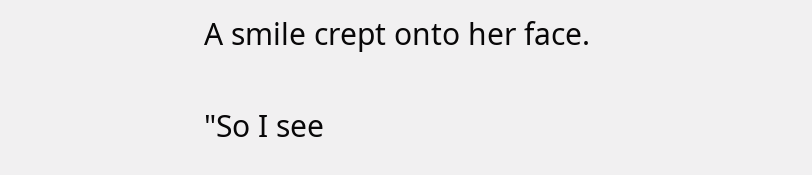A smile crept onto her face.

"So I see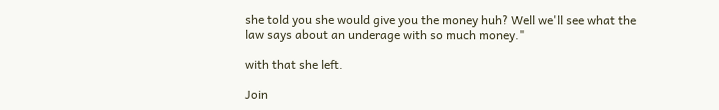she told you she would give you the money huh? Well we'll see what the law says about an underage with so much money."

with that she left.

Join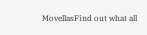MovellasFind out what all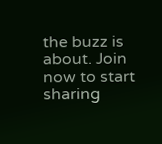the buzz is about. Join now to start sharing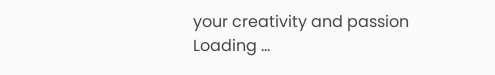your creativity and passion
Loading ...